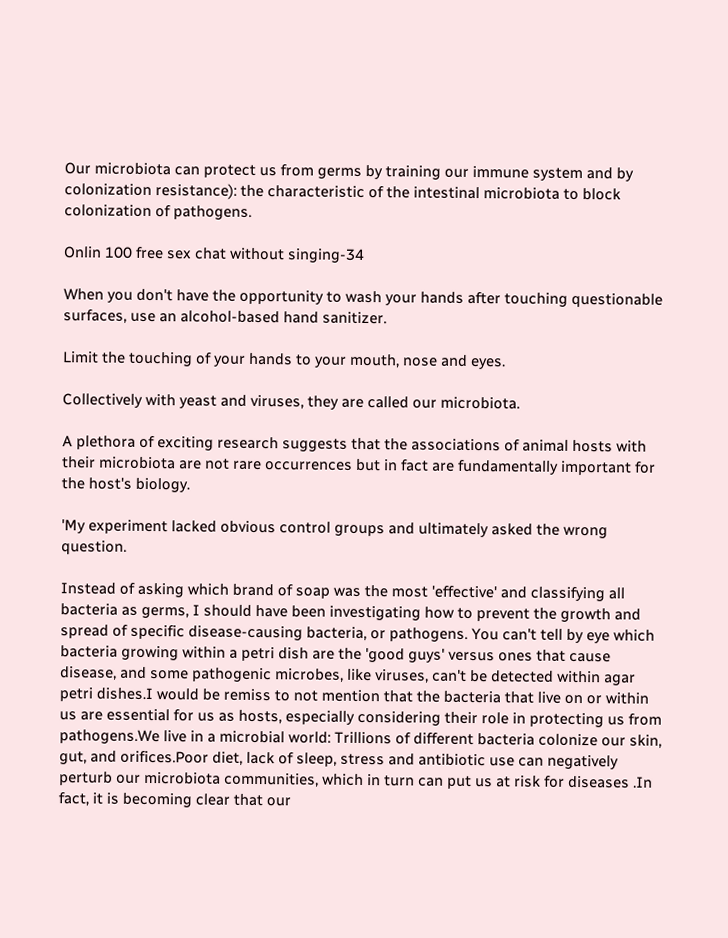Our microbiota can protect us from germs by training our immune system and by colonization resistance): the characteristic of the intestinal microbiota to block colonization of pathogens.

Onlin 100 free sex chat without singing-34

When you don't have the opportunity to wash your hands after touching questionable surfaces, use an alcohol-based hand sanitizer.

Limit the touching of your hands to your mouth, nose and eyes.

Collectively with yeast and viruses, they are called our microbiota.

A plethora of exciting research suggests that the associations of animal hosts with their microbiota are not rare occurrences but in fact are fundamentally important for the host's biology.

'My experiment lacked obvious control groups and ultimately asked the wrong question.

Instead of asking which brand of soap was the most 'effective' and classifying all bacteria as germs, I should have been investigating how to prevent the growth and spread of specific disease-causing bacteria, or pathogens. You can't tell by eye which bacteria growing within a petri dish are the 'good guys' versus ones that cause disease, and some pathogenic microbes, like viruses, can't be detected within agar petri dishes.I would be remiss to not mention that the bacteria that live on or within us are essential for us as hosts, especially considering their role in protecting us from pathogens.We live in a microbial world: Trillions of different bacteria colonize our skin, gut, and orifices.Poor diet, lack of sleep, stress and antibiotic use can negatively perturb our microbiota communities, which in turn can put us at risk for diseases .In fact, it is becoming clear that our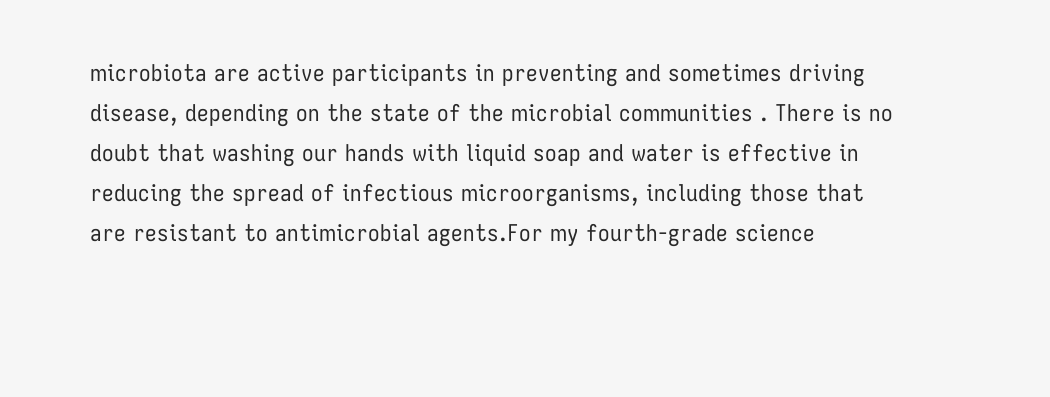microbiota are active participants in preventing and sometimes driving disease, depending on the state of the microbial communities . There is no doubt that washing our hands with liquid soap and water is effective in reducing the spread of infectious microorganisms, including those that are resistant to antimicrobial agents.For my fourth-grade science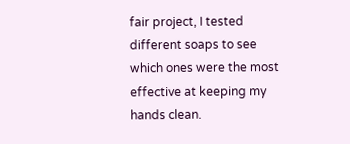fair project, I tested different soaps to see which ones were the most effective at keeping my hands clean.